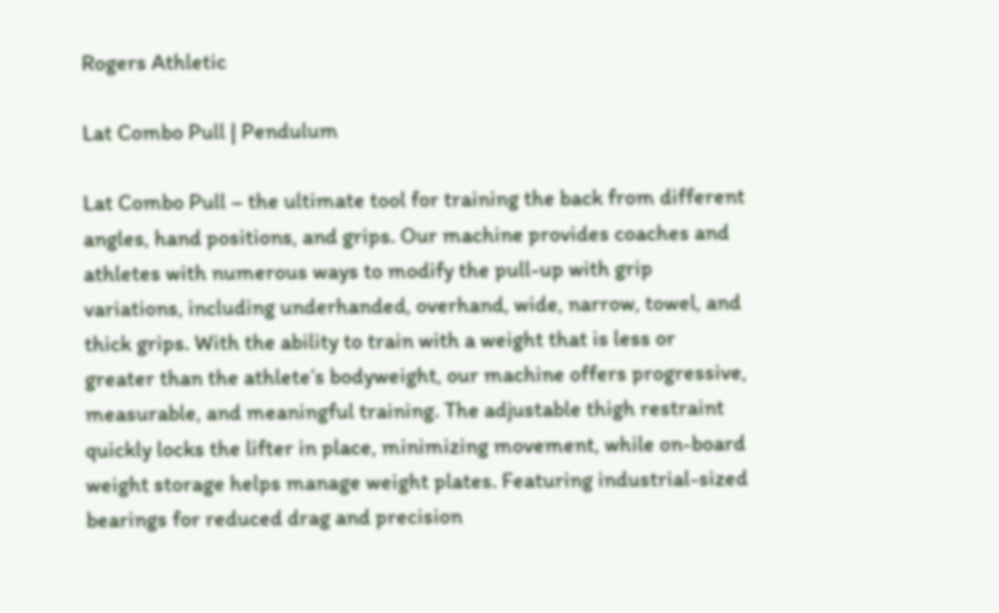Rogers Athletic

Lat Combo Pull | Pendulum

Lat Combo Pull – the ultimate tool for training the back from different angles, hand positions, and grips. Our machine provides coaches and athletes with numerous ways to modify the pull-up with grip variations, including underhanded, overhand, wide, narrow, towel, and thick grips. With the ability to train with a weight that is less or greater than the athlete’s bodyweight, our machine offers progressive, measurable, and meaningful training. The adjustable thigh restraint quickly locks the lifter in place, minimizing movement, while on-board weight storage helps manage weight plates. Featuring industrial-sized bearings for reduced drag and precision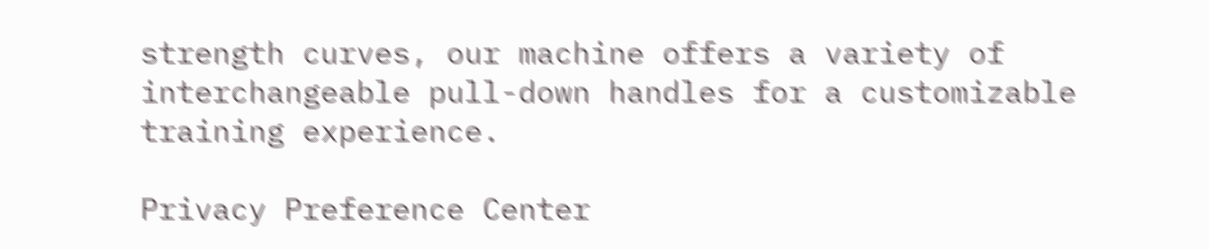strength curves, our machine offers a variety of interchangeable pull-down handles for a customizable training experience.

Privacy Preference Center